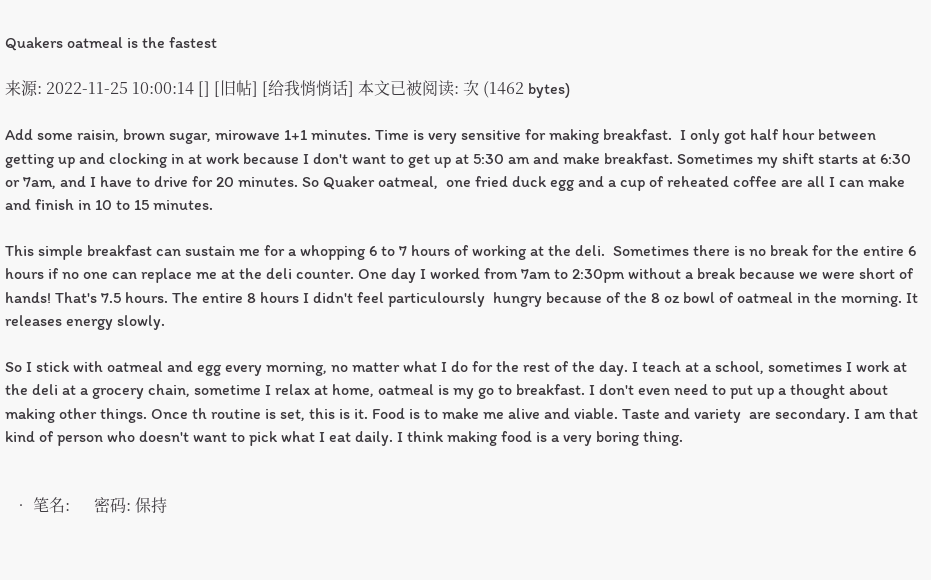Quakers oatmeal is the fastest

来源: 2022-11-25 10:00:14 [] [旧帖] [给我悄悄话] 本文已被阅读: 次 (1462 bytes)

Add some raisin, brown sugar, mirowave 1+1 minutes. Time is very sensitive for making breakfast.  I only got half hour between getting up and clocking in at work because I don't want to get up at 5:30 am and make breakfast. Sometimes my shift starts at 6:30 or 7am, and I have to drive for 20 minutes. So Quaker oatmeal,  one fried duck egg and a cup of reheated coffee are all I can make and finish in 10 to 15 minutes.

This simple breakfast can sustain me for a whopping 6 to 7 hours of working at the deli.  Sometimes there is no break for the entire 6 hours if no one can replace me at the deli counter. One day I worked from 7am to 2:30pm without a break because we were short of hands! That's 7.5 hours. The entire 8 hours I didn't feel particuloursly  hungry because of the 8 oz bowl of oatmeal in the morning. It releases energy slowly.

So I stick with oatmeal and egg every morning, no matter what I do for the rest of the day. I teach at a school, sometimes I work at the deli at a grocery chain, sometime I relax at home, oatmeal is my go to breakfast. I don't even need to put up a thought about making other things. Once th routine is set, this is it. Food is to make me alive and viable. Taste and variety  are secondary. I am that kind of person who doesn't want to pick what I eat daily. I think making food is a very boring thing.


  • 笔名:      密码: 保持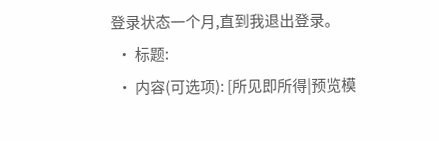登录状态一个月,直到我退出登录。
  • 标题:
  • 内容(可选项): [所见即所得|预览模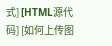式] [HTML源代码] [如何上传图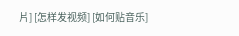片] [怎样发视频] [如何贴音乐]